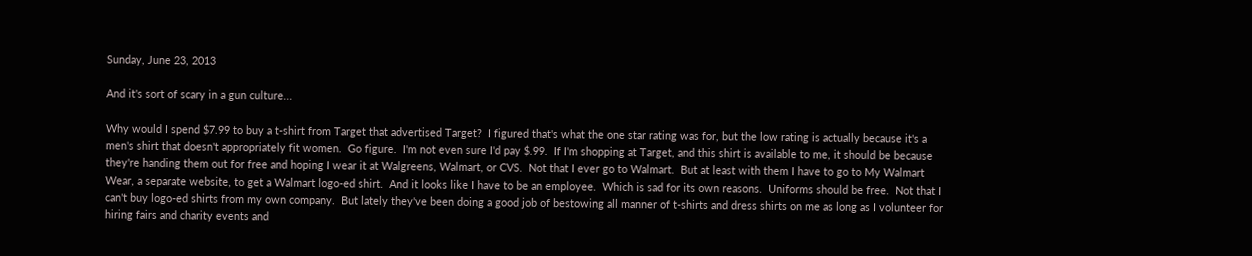Sunday, June 23, 2013

And it's sort of scary in a gun culture...

Why would I spend $7.99 to buy a t-shirt from Target that advertised Target?  I figured that's what the one star rating was for, but the low rating is actually because it's a men's shirt that doesn't appropriately fit women.  Go figure.  I'm not even sure I'd pay $.99.  If I'm shopping at Target, and this shirt is available to me, it should be because they're handing them out for free and hoping I wear it at Walgreens, Walmart, or CVS.  Not that I ever go to Walmart.  But at least with them I have to go to My Walmart Wear, a separate website, to get a Walmart logo-ed shirt.  And it looks like I have to be an employee.  Which is sad for its own reasons.  Uniforms should be free.  Not that I can't buy logo-ed shirts from my own company.  But lately they've been doing a good job of bestowing all manner of t-shirts and dress shirts on me as long as I volunteer for hiring fairs and charity events and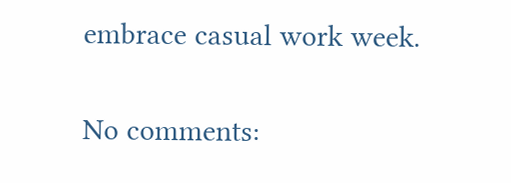embrace casual work week.

No comments: